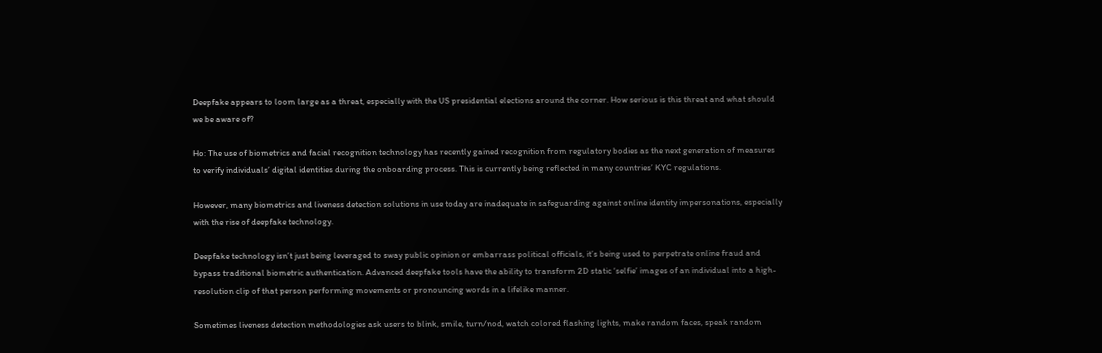Deepfake appears to loom large as a threat, especially with the US presidential elections around the corner. How serious is this threat and what should we be aware of?

Ho: The use of biometrics and facial recognition technology has recently gained recognition from regulatory bodies as the next generation of measures to verify individuals’ digital identities during the onboarding process. This is currently being reflected in many countries’ KYC regulations.

However, many biometrics and liveness detection solutions in use today are inadequate in safeguarding against online identity impersonations, especially with the rise of deepfake technology.

Deepfake technology isn’t just being leveraged to sway public opinion or embarrass political officials, it’s being used to perpetrate online fraud and bypass traditional biometric authentication. Advanced deepfake tools have the ability to transform 2D static ‘selfie’ images of an individual into a high-resolution clip of that person performing movements or pronouncing words in a lifelike manner.

Sometimes liveness detection methodologies ask users to blink, smile, turn/nod, watch colored flashing lights, make random faces, speak random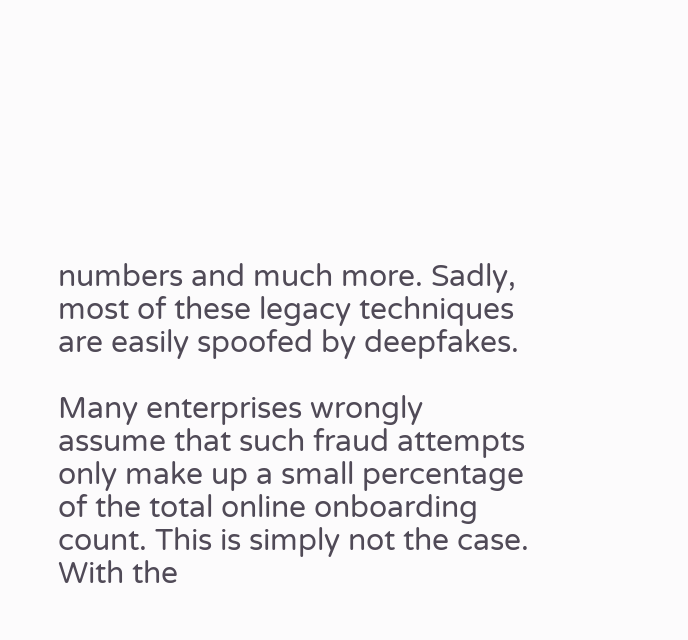numbers and much more. Sadly, most of these legacy techniques are easily spoofed by deepfakes.

Many enterprises wrongly assume that such fraud attempts only make up a small percentage of the total online onboarding count. This is simply not the case. With the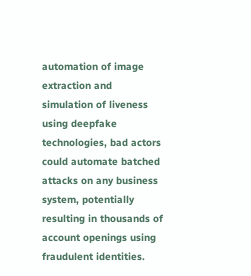automation of image extraction and simulation of liveness using deepfake technologies, bad actors could automate batched attacks on any business system, potentially resulting in thousands of account openings using fraudulent identities.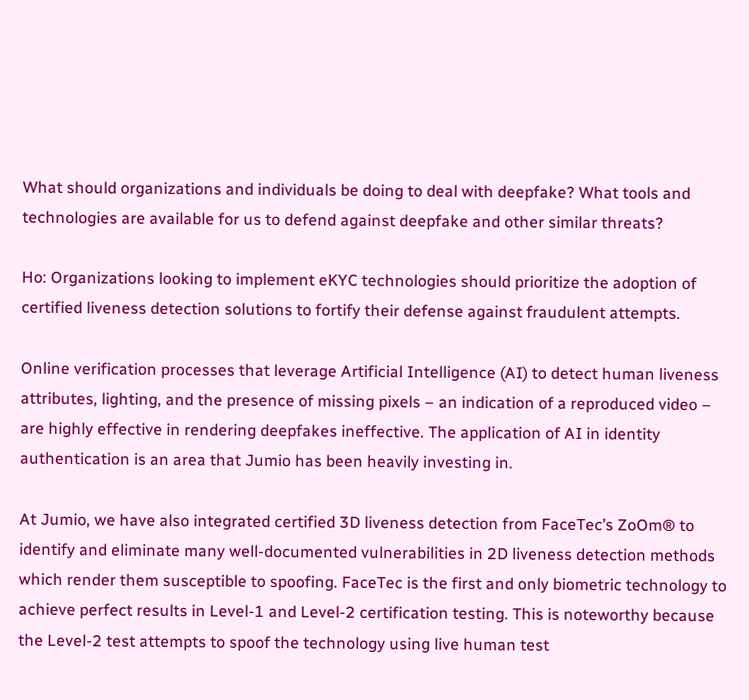What should organizations and individuals be doing to deal with deepfake? What tools and technologies are available for us to defend against deepfake and other similar threats?

Ho: Organizations looking to implement eKYC technologies should prioritize the adoption of certified liveness detection solutions to fortify their defense against fraudulent attempts.

Online verification processes that leverage Artificial Intelligence (AI) to detect human liveness attributes, lighting, and the presence of missing pixels – an indication of a reproduced video – are highly effective in rendering deepfakes ineffective. The application of AI in identity authentication is an area that Jumio has been heavily investing in.

At Jumio, we have also integrated certified 3D liveness detection from FaceTec’s ZoOm® to identify and eliminate many well-documented vulnerabilities in 2D liveness detection methods which render them susceptible to spoofing. FaceTec is the first and only biometric technology to achieve perfect results in Level-1 and Level-2 certification testing. This is noteworthy because the Level-2 test attempts to spoof the technology using live human test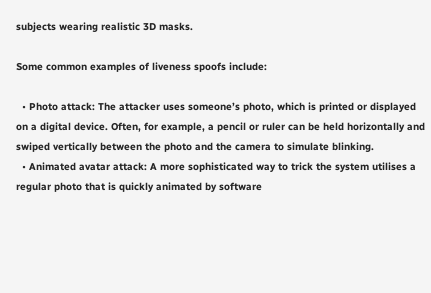subjects wearing realistic 3D masks.

Some common examples of liveness spoofs include:

  • Photo attack: The attacker uses someone’s photo, which is printed or displayed on a digital device. Often, for example, a pencil or ruler can be held horizontally and swiped vertically between the photo and the camera to simulate blinking.
  • Animated avatar attack: A more sophisticated way to trick the system utilises a regular photo that is quickly animated by software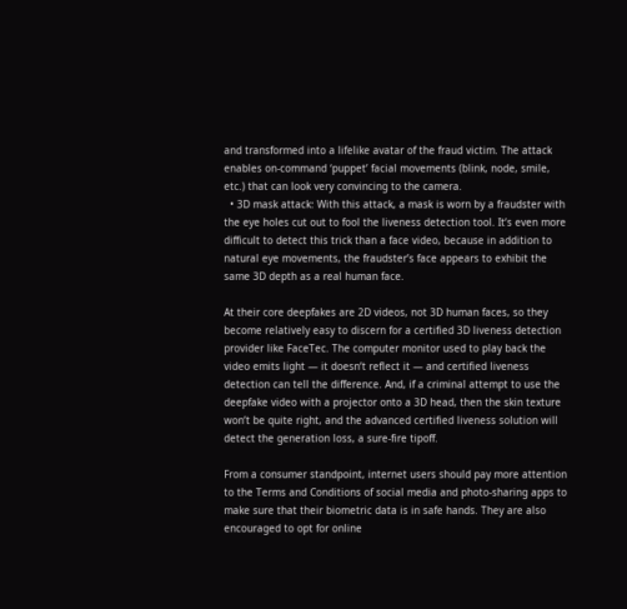and transformed into a lifelike avatar of the fraud victim. The attack enables on-command ‘puppet’ facial movements (blink, node, smile, etc.) that can look very convincing to the camera.
  • 3D mask attack: With this attack, a mask is worn by a fraudster with the eye holes cut out to fool the liveness detection tool. It’s even more difficult to detect this trick than a face video, because in addition to natural eye movements, the fraudster’s face appears to exhibit the same 3D depth as a real human face.

At their core deepfakes are 2D videos, not 3D human faces, so they become relatively easy to discern for a certified 3D liveness detection provider like FaceTec. The computer monitor used to play back the video emits light — it doesn’t reflect it — and certified liveness detection can tell the difference. And, if a criminal attempt to use the deepfake video with a projector onto a 3D head, then the skin texture won’t be quite right, and the advanced certified liveness solution will detect the generation loss, a sure-fire tipoff.

From a consumer standpoint, internet users should pay more attention to the Terms and Conditions of social media and photo-sharing apps to make sure that their biometric data is in safe hands. They are also encouraged to opt for online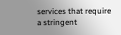services that require a stringent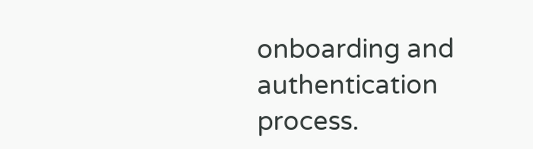onboarding and authentication process.